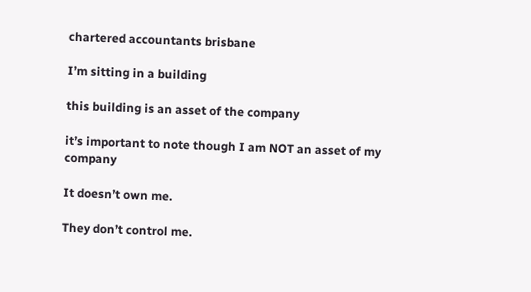chartered accountants brisbane

I’m sitting in a building

this building is an asset of the company

it’s important to note though I am NOT an asset of my company

It doesn’t own me.

They don’t control me.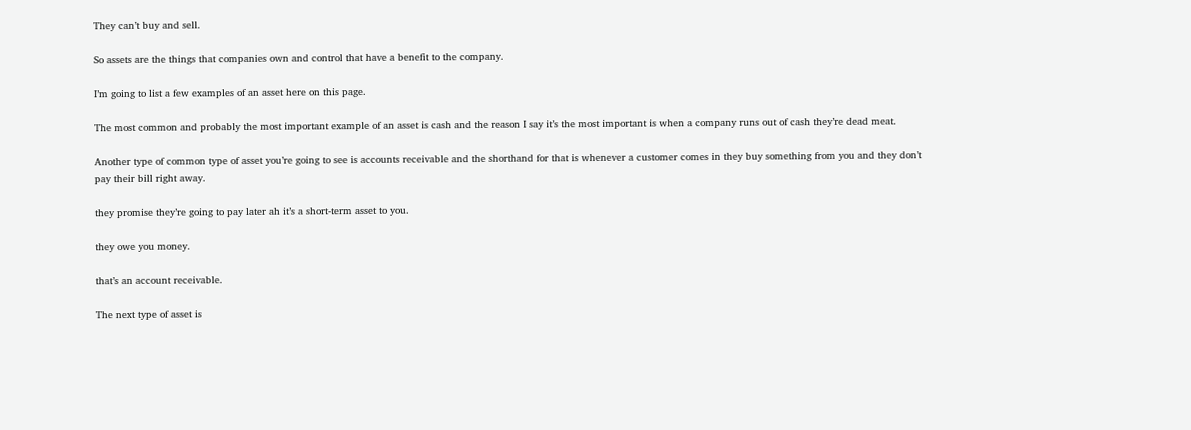They can’t buy and sell.

So assets are the things that companies own and control that have a benefit to the company.

I’m going to list a few examples of an asset here on this page.

The most common and probably the most important example of an asset is cash and the reason I say it’s the most important is when a company runs out of cash they’re dead meat.

Another type of common type of asset you’re going to see is accounts receivable and the shorthand for that is whenever a customer comes in they buy something from you and they don’t pay their bill right away.

they promise they’re going to pay later ah it’s a short-term asset to you.

they owe you money.

that’s an account receivable.

The next type of asset is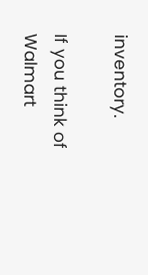inventory.

If you think of Walmart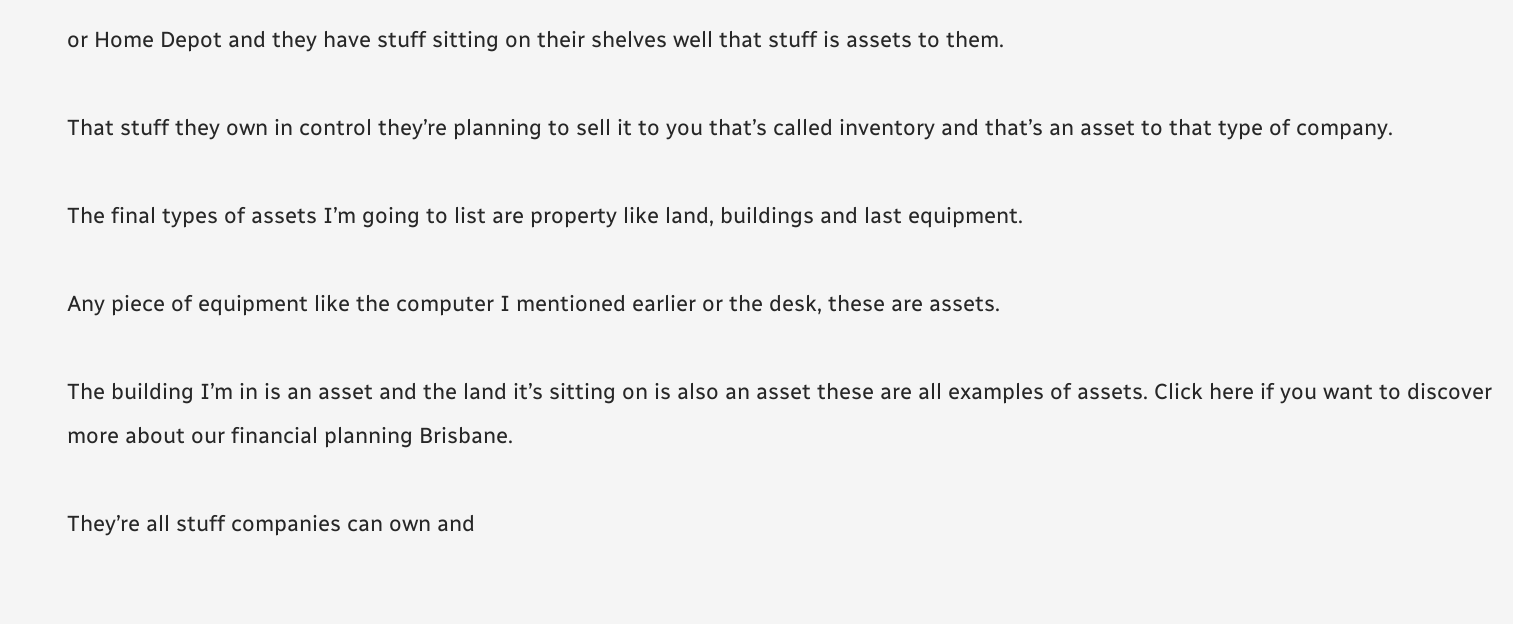or Home Depot and they have stuff sitting on their shelves well that stuff is assets to them.

That stuff they own in control they’re planning to sell it to you that’s called inventory and that’s an asset to that type of company.

The final types of assets I’m going to list are property like land, buildings and last equipment.

Any piece of equipment like the computer I mentioned earlier or the desk, these are assets.

The building I’m in is an asset and the land it’s sitting on is also an asset these are all examples of assets. Click here if you want to discover more about our financial planning Brisbane.

They’re all stuff companies can own and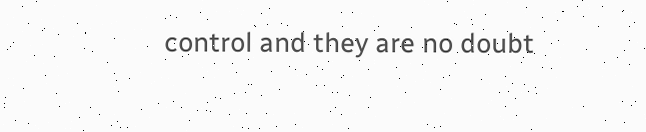control and they are no doubt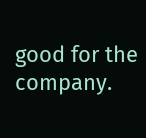good for the company.